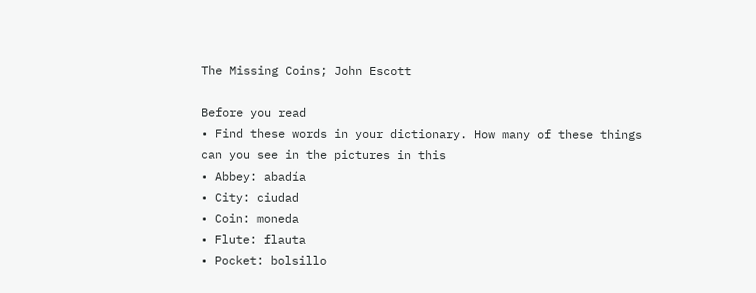The Missing Coins; John Escott

Before you read
• Find these words in your dictionary. How many of these things can you see in the pictures in this
• Abbey: abadía
• City: ciudad
• Coin: moneda
• Flute: flauta
• Pocket: bolsillo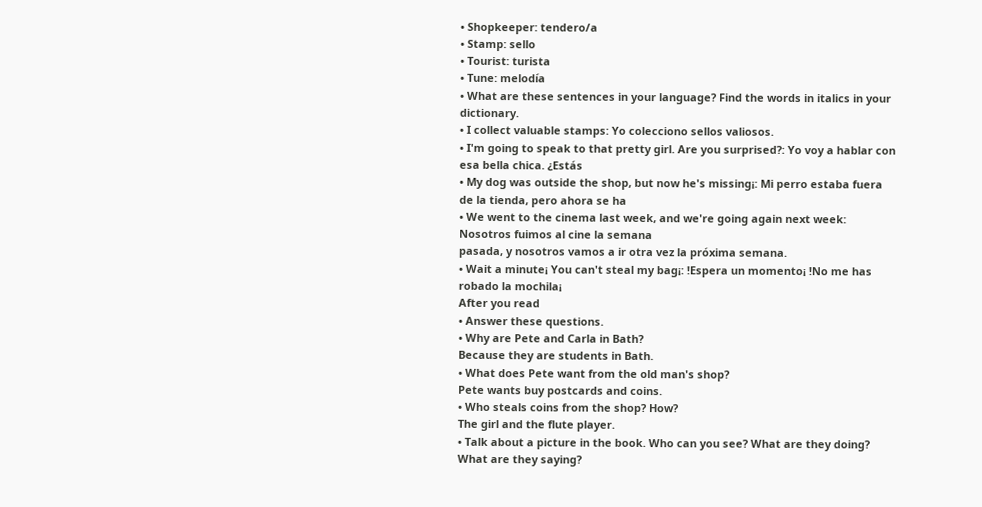• Shopkeeper: tendero/a
• Stamp: sello
• Tourist: turista
• Tune: melodía
• What are these sentences in your language? Find the words in italics in your dictionary.
• I collect valuable stamps: Yo colecciono sellos valiosos.
• I'm going to speak to that pretty girl. Are you surprised?: Yo voy a hablar con esa bella chica. ¿Estás
• My dog was outside the shop, but now he's missing¡: Mi perro estaba fuera de la tienda, pero ahora se ha
• We went to the cinema last week, and we're going again next week: Nosotros fuimos al cine la semana
pasada, y nosotros vamos a ir otra vez la próxima semana.
• Wait a minute¡ You can't steal my bag¡: !Espera un momento¡ !No me has robado la mochila¡
After you read
• Answer these questions.
• Why are Pete and Carla in Bath?
Because they are students in Bath.
• What does Pete want from the old man's shop?
Pete wants buy postcards and coins.
• Who steals coins from the shop? How?
The girl and the flute player.
• Talk about a picture in the book. Who can you see? What are they doing? What are they saying?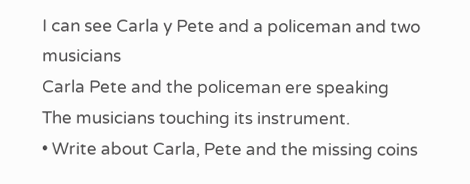I can see Carla y Pete and a policeman and two musicians
Carla Pete and the policeman ere speaking
The musicians touching its instrument.
• Write about Carla, Pete and the missing coins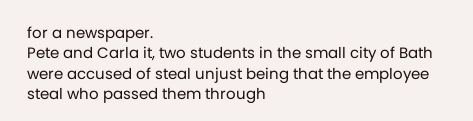for a newspaper.
Pete and Carla it, two students in the small city of Bath were accused of steal unjust being that the employee
steal who passed them through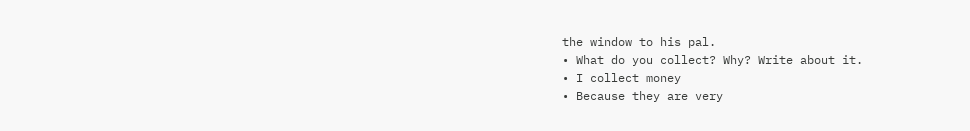the window to his pal.
• What do you collect? Why? Write about it.
• I collect money
• Because they are very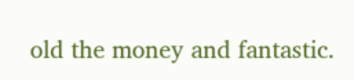old the money and fantastic.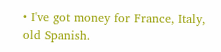• I've got money for France, Italy, old Spanish.